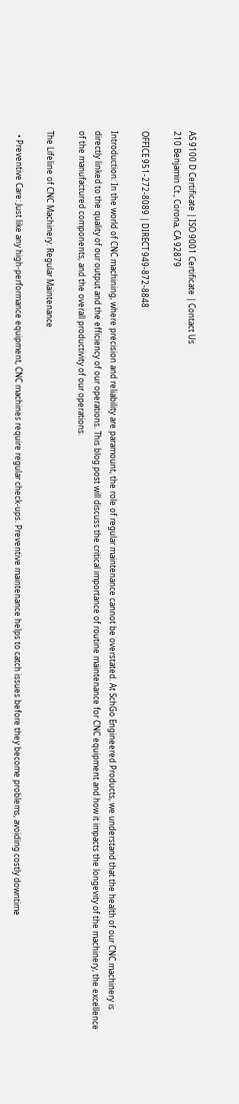AS 9100 D Certificate | ISO 9001 Certificate | Contact Us
210 Benjamin Ct., Corona, CA 92879

OFFICE 951-272-8089 | DIRECT 949-872-8848

Introduction: In the world of CNC machining, where precision and reliability are paramount, the role of regular maintenance cannot be overstated. At SchGo Engineered Products, we understand that the health of our CNC machinery is directly linked to the quality of our output and the efficiency of our operations. This blog post will discuss the critical importance of routine maintenance for CNC equipment and how it impacts the longevity of the machinery, the excellence of the manufactured components, and the overall productivity of our operations.

The Lifeline of CNC Machinery: Regular Maintenance

  • Preventive Care: Just like any high-performance equipment, CNC machines require regular check-ups. Preventive maintenance helps to catch issues before they become problems, avoiding costly downtime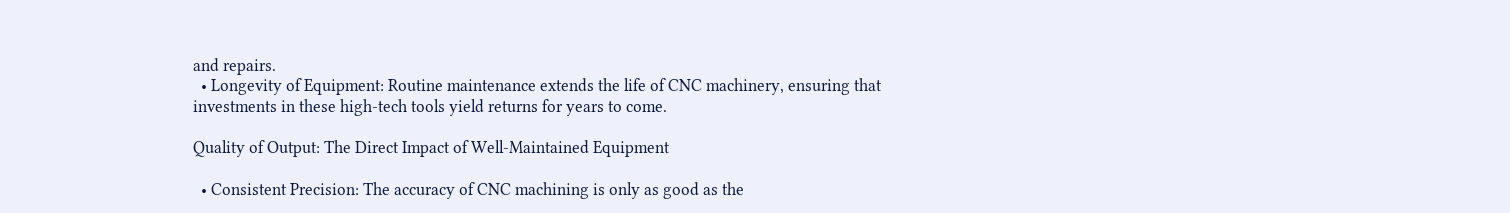and repairs.
  • Longevity of Equipment: Routine maintenance extends the life of CNC machinery, ensuring that investments in these high-tech tools yield returns for years to come.

Quality of Output: The Direct Impact of Well-Maintained Equipment

  • Consistent Precision: The accuracy of CNC machining is only as good as the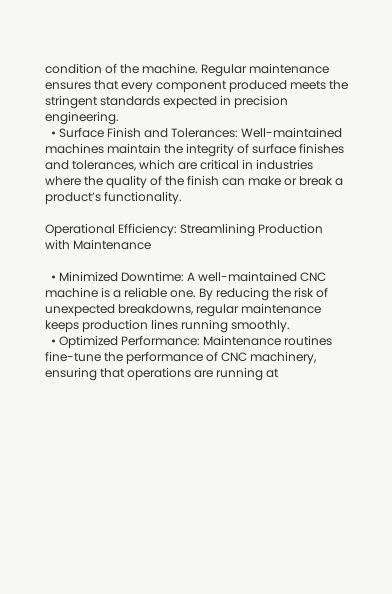condition of the machine. Regular maintenance ensures that every component produced meets the stringent standards expected in precision engineering.
  • Surface Finish and Tolerances: Well-maintained machines maintain the integrity of surface finishes and tolerances, which are critical in industries where the quality of the finish can make or break a product’s functionality.

Operational Efficiency: Streamlining Production with Maintenance

  • Minimized Downtime: A well-maintained CNC machine is a reliable one. By reducing the risk of unexpected breakdowns, regular maintenance keeps production lines running smoothly.
  • Optimized Performance: Maintenance routines fine-tune the performance of CNC machinery, ensuring that operations are running at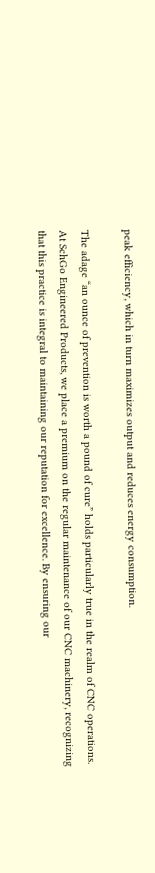peak efficiency, which in turn maximizes output and reduces energy consumption.

The adage “an ounce of prevention is worth a pound of cure” holds particularly true in the realm of CNC operations. At SchGo Engineered Products, we place a premium on the regular maintenance of our CNC machinery, recognizing that this practice is integral to maintaining our reputation for excellence. By ensuring our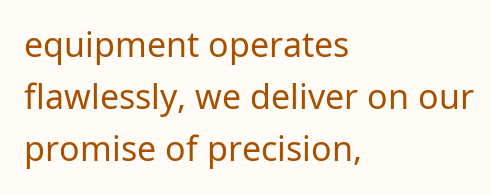equipment operates flawlessly, we deliver on our promise of precision,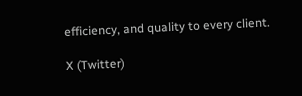efficiency, and quality to every client.

X (Twitter)